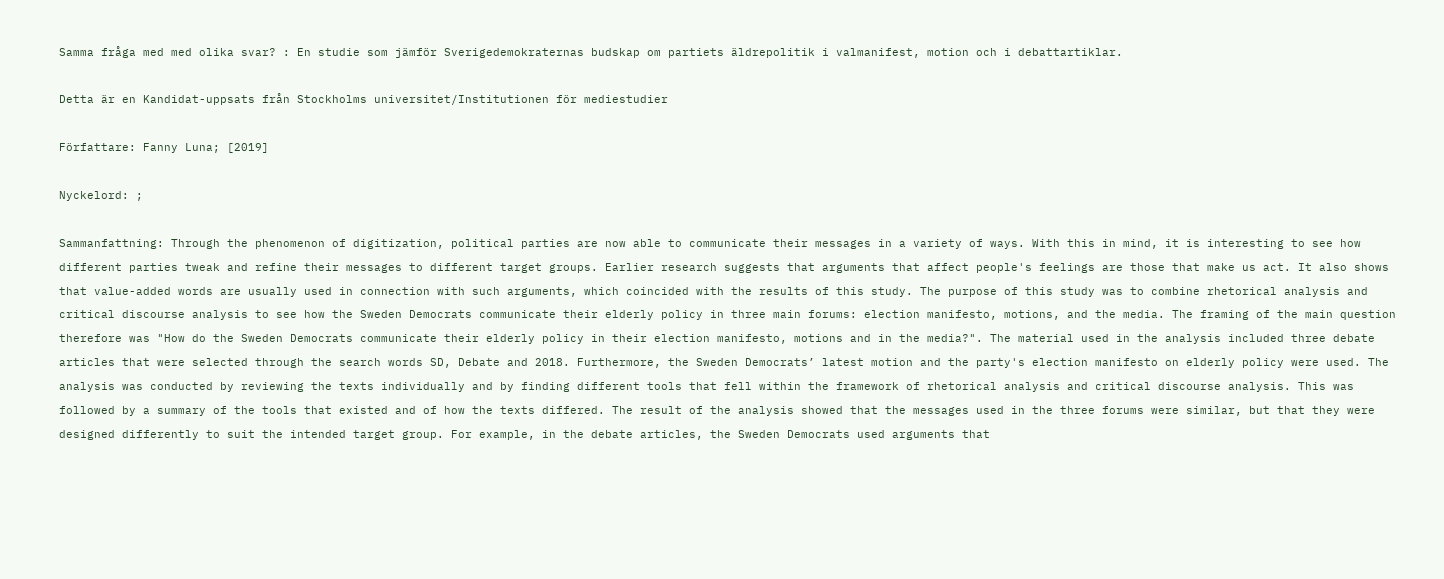Samma fråga med med olika svar? : En studie som jämför Sverigedemokraternas budskap om partiets äldrepolitik i valmanifest, motion och i debattartiklar.

Detta är en Kandidat-uppsats från Stockholms universitet/Institutionen för mediestudier

Författare: Fanny Luna; [2019]

Nyckelord: ;

Sammanfattning: Through the phenomenon of digitization, political parties are now able to communicate their messages in a variety of ways. With this in mind, it is interesting to see how different parties tweak and refine their messages to different target groups. Earlier research suggests that arguments that affect people's feelings are those that make us act. It also shows that value-added words are usually used in connection with such arguments, which coincided with the results of this study. The purpose of this study was to combine rhetorical analysis and critical discourse analysis to see how the Sweden Democrats communicate their elderly policy in three main forums: election manifesto, motions, and the media. The framing of the main question therefore was "How do the Sweden Democrats communicate their elderly policy in their election manifesto, motions and in the media?". The material used in the analysis included three debate articles that were selected through the search words SD, Debate and 2018. Furthermore, the Sweden Democrats’ latest motion and the party's election manifesto on elderly policy were used. The analysis was conducted by reviewing the texts individually and by finding different tools that fell within the framework of rhetorical analysis and critical discourse analysis. This was followed by a summary of the tools that existed and of how the texts differed. The result of the analysis showed that the messages used in the three forums were similar, but that they were designed differently to suit the intended target group. For example, in the debate articles, the Sweden Democrats used arguments that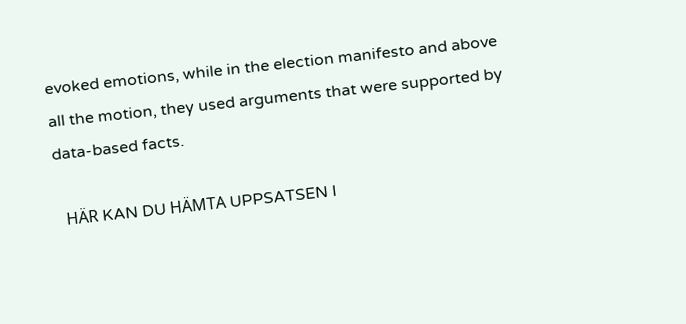evoked emotions, while in the election manifesto and above all the motion, they used arguments that were supported by data-based facts.

  HÄR KAN DU HÄMTA UPPSATSEN I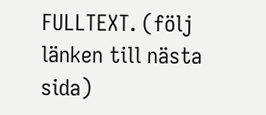FULLTEXT. (följ länken till nästa sida)